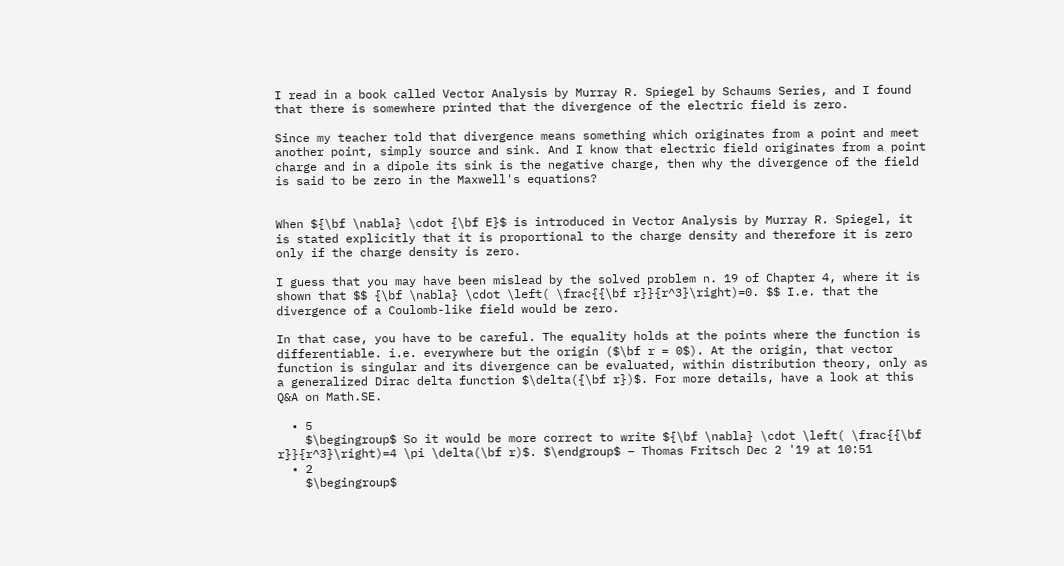I read in a book called Vector Analysis by Murray R. Spiegel by Schaums Series, and I found that there is somewhere printed that the divergence of the electric field is zero.

Since my teacher told that divergence means something which originates from a point and meet another point, simply source and sink. And I know that electric field originates from a point charge and in a dipole its sink is the negative charge, then why the divergence of the field is said to be zero in the Maxwell's equations?


When ${\bf \nabla} \cdot {\bf E}$ is introduced in Vector Analysis by Murray R. Spiegel, it is stated explicitly that it is proportional to the charge density and therefore it is zero only if the charge density is zero.

I guess that you may have been mislead by the solved problem n. 19 of Chapter 4, where it is shown that $$ {\bf \nabla} \cdot \left( \frac{{\bf r}}{r^3}\right)=0. $$ I.e. that the divergence of a Coulomb-like field would be zero.

In that case, you have to be careful. The equality holds at the points where the function is differentiable. i.e. everywhere but the origin ($\bf r = 0$). At the origin, that vector function is singular and its divergence can be evaluated, within distribution theory, only as a generalized Dirac delta function $\delta({\bf r})$. For more details, have a look at this Q&A on Math.SE.

  • 5
    $\begingroup$ So it would be more correct to write ${\bf \nabla} \cdot \left( \frac{{\bf r}}{r^3}\right)=4 \pi \delta(\bf r)$. $\endgroup$ – Thomas Fritsch Dec 2 '19 at 10:51
  • 2
    $\begingroup$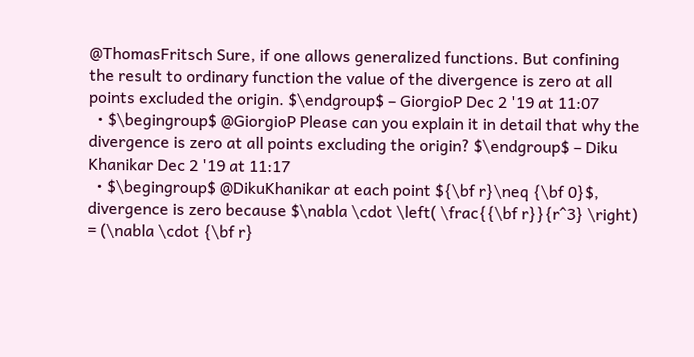@ThomasFritsch Sure, if one allows generalized functions. But confining the result to ordinary function the value of the divergence is zero at all points excluded the origin. $\endgroup$ – GiorgioP Dec 2 '19 at 11:07
  • $\begingroup$ @GiorgioP Please can you explain it in detail that why the divergence is zero at all points excluding the origin? $\endgroup$ – Diku Khanikar Dec 2 '19 at 11:17
  • $\begingroup$ @DikuKhanikar at each point ${\bf r}\neq {\bf 0}$, divergence is zero because $\nabla \cdot \left( \frac{{\bf r}}{r^3} \right) = (\nabla \cdot {\bf r}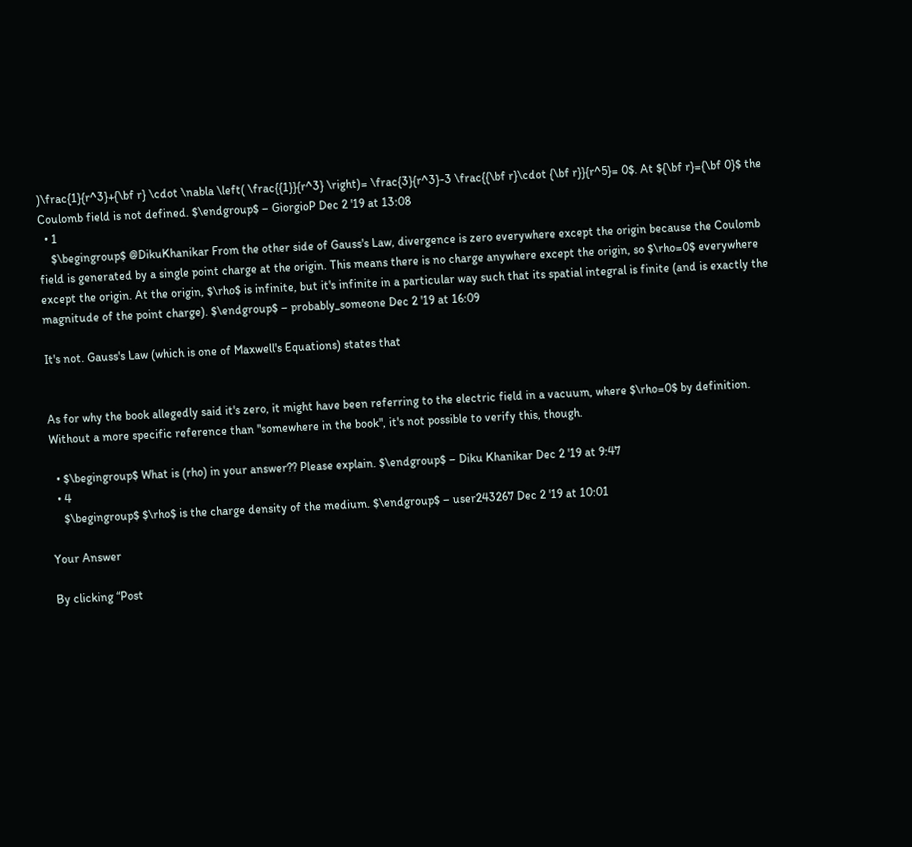)\frac{1}{r^3}+{\bf r} \cdot \nabla \left( \frac{{1}}{r^3} \right)= \frac{3}{r^3}-3 \frac{{\bf r}\cdot {\bf r}}{r^5}= 0$. At ${\bf r}={\bf 0}$ the Coulomb field is not defined. $\endgroup$ – GiorgioP Dec 2 '19 at 13:08
  • 1
    $\begingroup$ @DikuKhanikar From the other side of Gauss's Law, divergence is zero everywhere except the origin because the Coulomb field is generated by a single point charge at the origin. This means there is no charge anywhere except the origin, so $\rho=0$ everywhere except the origin. At the origin, $\rho$ is infinite, but it's infinite in a particular way such that its spatial integral is finite (and is exactly the magnitude of the point charge). $\endgroup$ – probably_someone Dec 2 '19 at 16:09

It's not. Gauss's Law (which is one of Maxwell's Equations) states that


As for why the book allegedly said it's zero, it might have been referring to the electric field in a vacuum, where $\rho=0$ by definition. Without a more specific reference than "somewhere in the book", it's not possible to verify this, though.

  • $\begingroup$ What is (rho) in your answer?? Please explain. $\endgroup$ – Diku Khanikar Dec 2 '19 at 9:47
  • 4
    $\begingroup$ $\rho$ is the charge density of the medium. $\endgroup$ – user243267 Dec 2 '19 at 10:01

Your Answer

By clicking “Post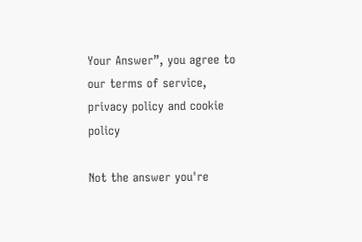Your Answer”, you agree to our terms of service, privacy policy and cookie policy

Not the answer you're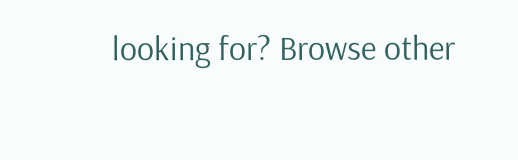looking for? Browse other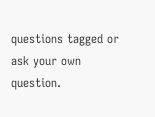questions tagged or ask your own question.